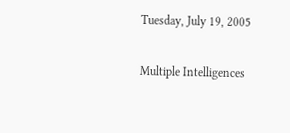Tuesday, July 19, 2005

Multiple Intelligences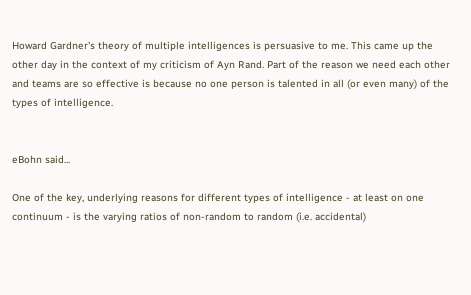Howard Gardner's theory of multiple intelligences is persuasive to me. This came up the other day in the context of my criticism of Ayn Rand. Part of the reason we need each other and teams are so effective is because no one person is talented in all (or even many) of the types of intelligence.


eBohn said...

One of the key, underlying reasons for different types of intelligence - at least on one continuum - is the varying ratios of non-random to random (i.e. accidental)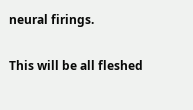neural firings.

This will be all fleshed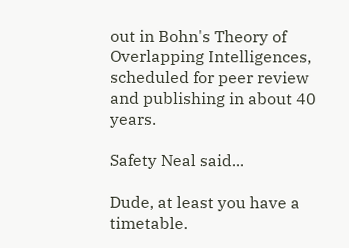out in Bohn's Theory of Overlapping Intelligences, scheduled for peer review and publishing in about 40 years.

Safety Neal said...

Dude, at least you have a timetable.